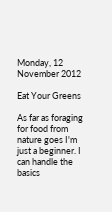Monday, 12 November 2012

Eat Your Greens

As far as foraging for food from nature goes I'm just a beginner. I can handle the basics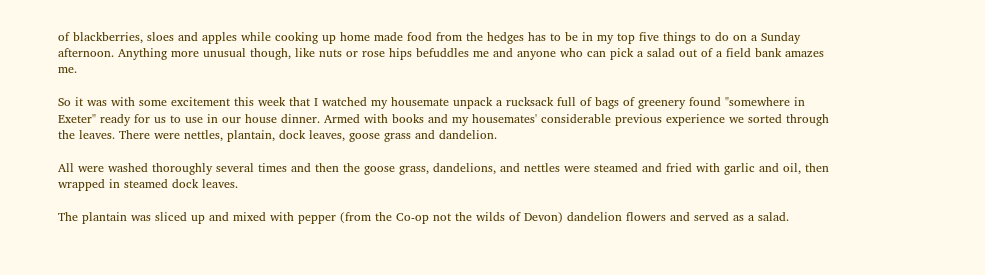of blackberries, sloes and apples while cooking up home made food from the hedges has to be in my top five things to do on a Sunday afternoon. Anything more unusual though, like nuts or rose hips befuddles me and anyone who can pick a salad out of a field bank amazes me.

So it was with some excitement this week that I watched my housemate unpack a rucksack full of bags of greenery found "somewhere in Exeter" ready for us to use in our house dinner. Armed with books and my housemates' considerable previous experience we sorted through the leaves. There were nettles, plantain, dock leaves, goose grass and dandelion.

All were washed thoroughly several times and then the goose grass, dandelions, and nettles were steamed and fried with garlic and oil, then wrapped in steamed dock leaves.

The plantain was sliced up and mixed with pepper (from the Co-op not the wilds of Devon) dandelion flowers and served as a salad.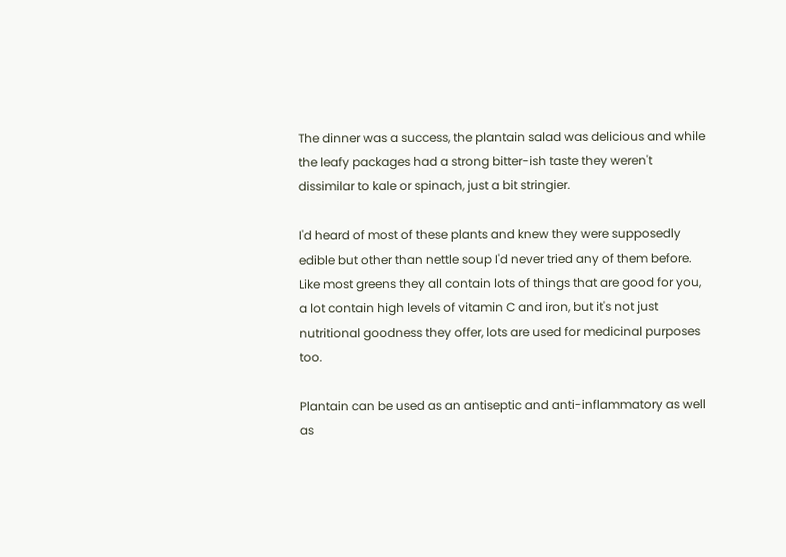The dinner was a success, the plantain salad was delicious and while the leafy packages had a strong bitter-ish taste they weren't dissimilar to kale or spinach, just a bit stringier.

I'd heard of most of these plants and knew they were supposedly edible but other than nettle soup I'd never tried any of them before.  Like most greens they all contain lots of things that are good for you, a lot contain high levels of vitamin C and iron, but it's not just nutritional goodness they offer, lots are used for medicinal purposes too.

Plantain can be used as an antiseptic and anti-inflammatory as well as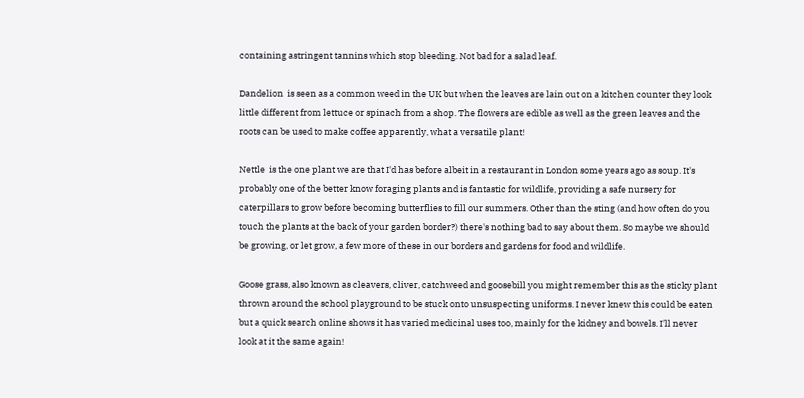containing astringent tannins which stop bleeding. Not bad for a salad leaf.

Dandelion  is seen as a common weed in the UK but when the leaves are lain out on a kitchen counter they look little different from lettuce or spinach from a shop. The flowers are edible as well as the green leaves and the roots can be used to make coffee apparently, what a versatile plant!

Nettle  is the one plant we are that I'd has before albeit in a restaurant in London some years ago as soup. It's probably one of the better know foraging plants and is fantastic for wildlife, providing a safe nursery for caterpillars to grow before becoming butterflies to fill our summers. Other than the sting (and how often do you touch the plants at the back of your garden border?) there's nothing bad to say about them. So maybe we should be growing, or let grow, a few more of these in our borders and gardens for food and wildlife.

Goose grass, also known as cleavers, cliver, catchweed and goosebill you might remember this as the sticky plant thrown around the school playground to be stuck onto unsuspecting uniforms. I never knew this could be eaten but a quick search online shows it has varied medicinal uses too, mainly for the kidney and bowels. I'll never look at it the same again!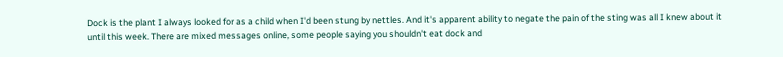Dock is the plant I always looked for as a child when I'd been stung by nettles. And it's apparent ability to negate the pain of the sting was all I knew about it until this week. There are mixed messages online, some people saying you shouldn't eat dock and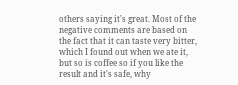others saying it's great. Most of the negative comments are based on the fact that it can taste very bitter, which I found out when we ate it, but so is coffee so if you like the result and it's safe, why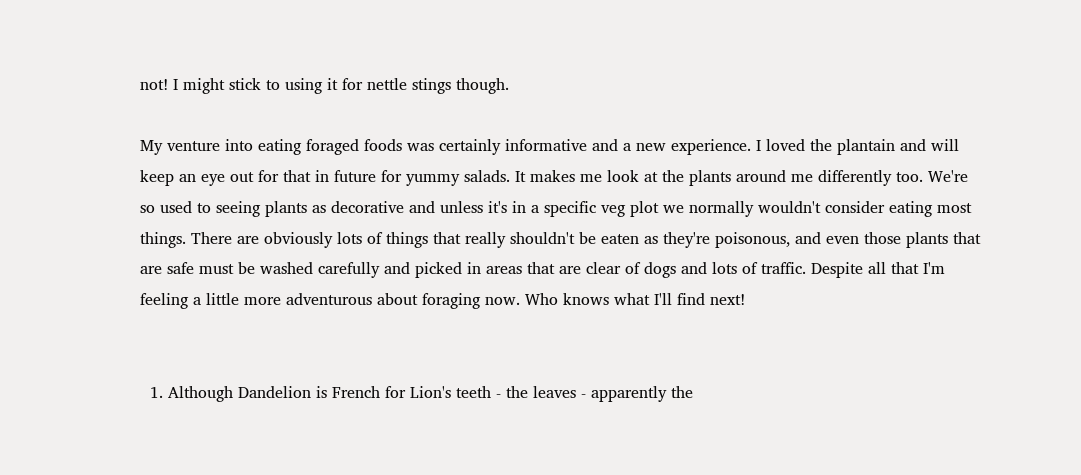not! I might stick to using it for nettle stings though.

My venture into eating foraged foods was certainly informative and a new experience. I loved the plantain and will keep an eye out for that in future for yummy salads. It makes me look at the plants around me differently too. We're so used to seeing plants as decorative and unless it's in a specific veg plot we normally wouldn't consider eating most things. There are obviously lots of things that really shouldn't be eaten as they're poisonous, and even those plants that are safe must be washed carefully and picked in areas that are clear of dogs and lots of traffic. Despite all that I'm feeling a little more adventurous about foraging now. Who knows what I'll find next!


  1. Although Dandelion is French for Lion's teeth - the leaves - apparently the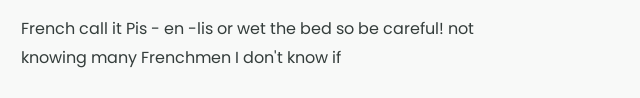French call it Pis - en -lis or wet the bed so be careful! not knowing many Frenchmen I don't know if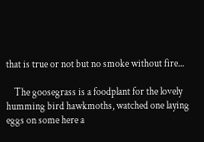that is true or not but no smoke without fire...

    The goosegrass is a foodplant for the lovely humming bird hawkmoths, watched one laying eggs on some here a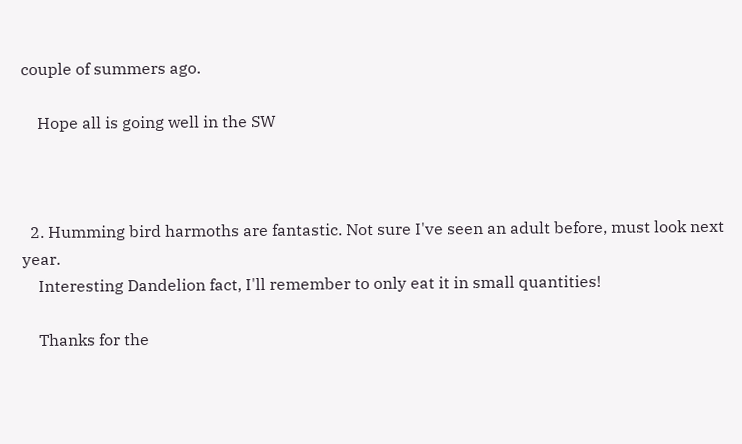couple of summers ago.

    Hope all is going well in the SW



  2. Humming bird harmoths are fantastic. Not sure I've seen an adult before, must look next year.
    Interesting Dandelion fact, I'll remember to only eat it in small quantities!

    Thanks for the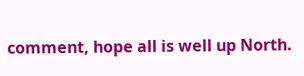comment, hope all is well up North.